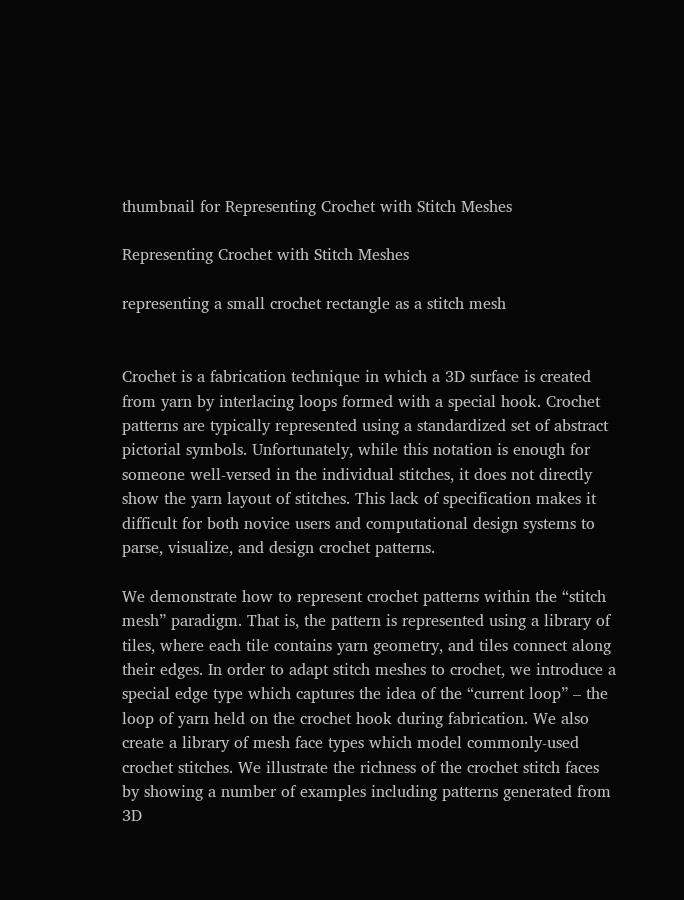thumbnail for Representing Crochet with Stitch Meshes

Representing Crochet with Stitch Meshes

representing a small crochet rectangle as a stitch mesh


Crochet is a fabrication technique in which a 3D surface is created from yarn by interlacing loops formed with a special hook. Crochet patterns are typically represented using a standardized set of abstract pictorial symbols. Unfortunately, while this notation is enough for someone well-versed in the individual stitches, it does not directly show the yarn layout of stitches. This lack of specification makes it difficult for both novice users and computational design systems to parse, visualize, and design crochet patterns.

We demonstrate how to represent crochet patterns within the “stitch mesh” paradigm. That is, the pattern is represented using a library of tiles, where each tile contains yarn geometry, and tiles connect along their edges. In order to adapt stitch meshes to crochet, we introduce a special edge type which captures the idea of the “current loop” – the loop of yarn held on the crochet hook during fabrication. We also create a library of mesh face types which model commonly-used crochet stitches. We illustrate the richness of the crochet stitch faces by showing a number of examples including patterns generated from 3D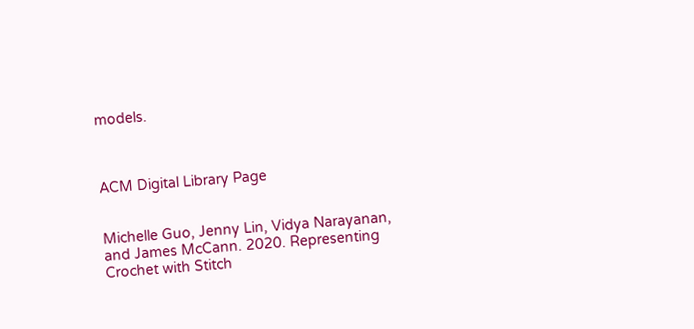models.



ACM Digital Library Page


Michelle Guo, Jenny Lin, Vidya Narayanan, and James McCann. 2020. Representing Crochet with Stitch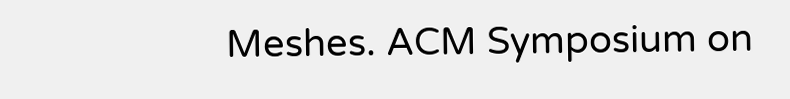Meshes. ACM Symposium on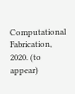Computational Fabrication, 2020. (to appear)